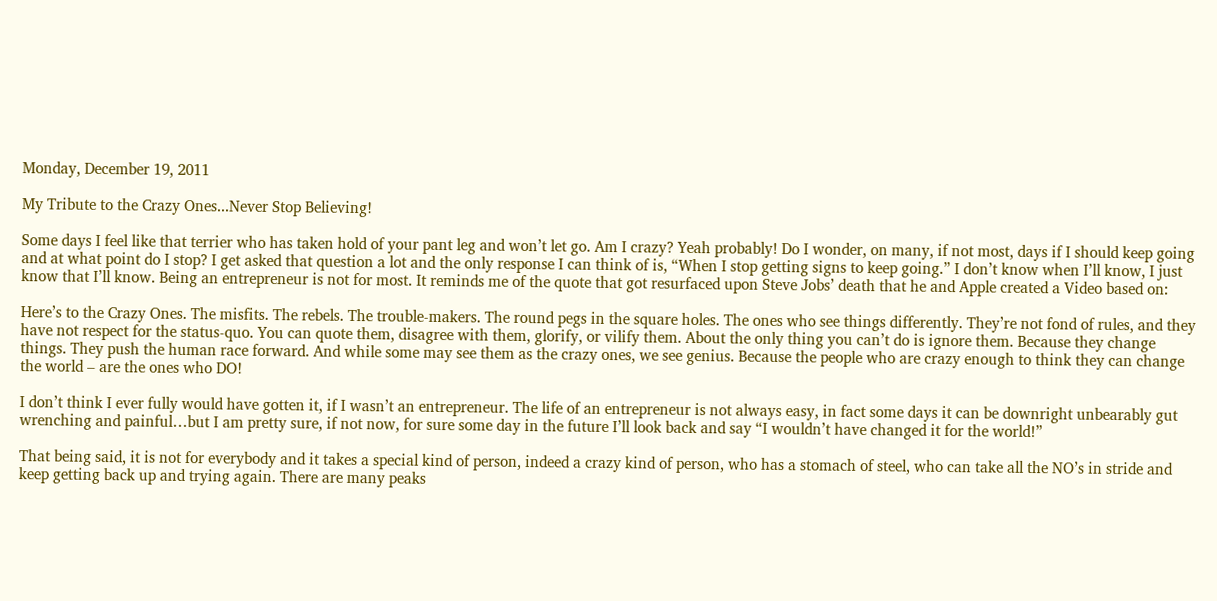Monday, December 19, 2011

My Tribute to the Crazy Ones...Never Stop Believing!

Some days I feel like that terrier who has taken hold of your pant leg and won’t let go. Am I crazy? Yeah probably! Do I wonder, on many, if not most, days if I should keep going and at what point do I stop? I get asked that question a lot and the only response I can think of is, “When I stop getting signs to keep going.” I don’t know when I’ll know, I just know that I’ll know. Being an entrepreneur is not for most. It reminds me of the quote that got resurfaced upon Steve Jobs’ death that he and Apple created a Video based on:

Here’s to the Crazy Ones. The misfits. The rebels. The trouble-makers. The round pegs in the square holes. The ones who see things differently. They’re not fond of rules, and they have not respect for the status-quo. You can quote them, disagree with them, glorify, or vilify them. About the only thing you can’t do is ignore them. Because they change things. They push the human race forward. And while some may see them as the crazy ones, we see genius. Because the people who are crazy enough to think they can change the world – are the ones who DO!

I don’t think I ever fully would have gotten it, if I wasn’t an entrepreneur. The life of an entrepreneur is not always easy, in fact some days it can be downright unbearably gut wrenching and painful…but I am pretty sure, if not now, for sure some day in the future I’ll look back and say “I wouldn’t have changed it for the world!”

That being said, it is not for everybody and it takes a special kind of person, indeed a crazy kind of person, who has a stomach of steel, who can take all the NO’s in stride and keep getting back up and trying again. There are many peaks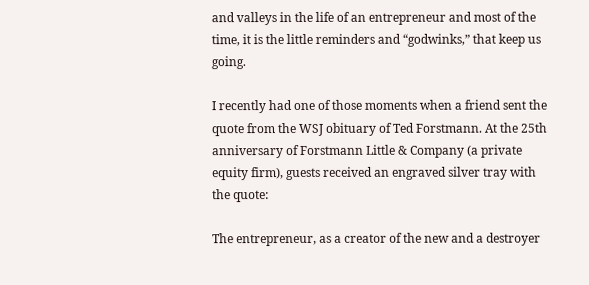and valleys in the life of an entrepreneur and most of the time, it is the little reminders and “godwinks,” that keep us going.

I recently had one of those moments when a friend sent the quote from the WSJ obituary of Ted Forstmann. At the 25th anniversary of Forstmann Little & Company (a private equity firm), guests received an engraved silver tray with the quote:

The entrepreneur, as a creator of the new and a destroyer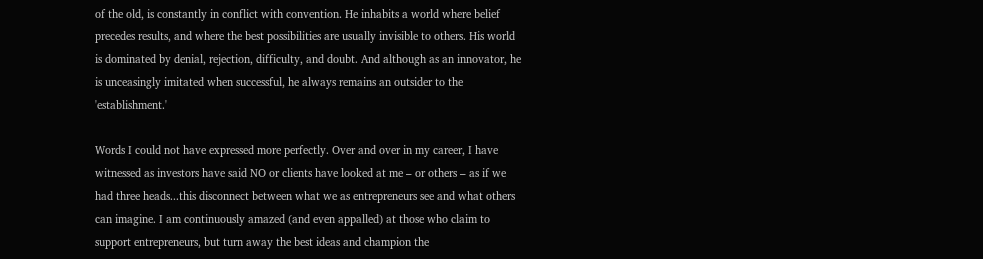of the old, is constantly in conflict with convention. He inhabits a world where belief precedes results, and where the best possibilities are usually invisible to others. His world is dominated by denial, rejection, difficulty, and doubt. And although as an innovator, he is unceasingly imitated when successful, he always remains an outsider to the 'establishment.'

Words I could not have expressed more perfectly. Over and over in my career, I have witnessed as investors have said NO or clients have looked at me – or others – as if we had three heads...this disconnect between what we as entrepreneurs see and what others can imagine. I am continuously amazed (and even appalled) at those who claim to support entrepreneurs, but turn away the best ideas and champion the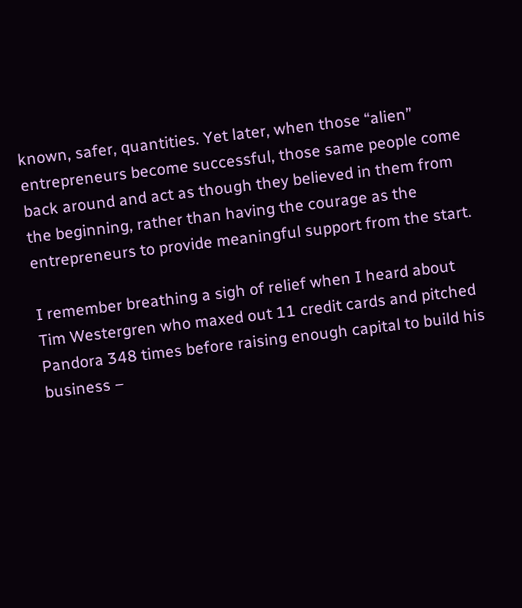known, safer, quantities. Yet later, when those “alien” entrepreneurs become successful, those same people come back around and act as though they believed in them from the beginning, rather than having the courage as the entrepreneurs to provide meaningful support from the start.

I remember breathing a sigh of relief when I heard about Tim Westergren who maxed out 11 credit cards and pitched Pandora 348 times before raising enough capital to build his business –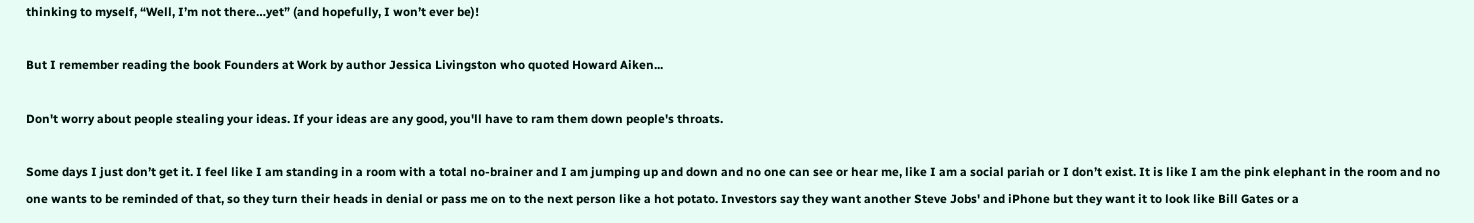thinking to myself, “Well, I’m not there…yet” (and hopefully, I won’t ever be)!

But I remember reading the book Founders at Work by author Jessica Livingston who quoted Howard Aiken...

Don't worry about people stealing your ideas. If your ideas are any good, you'll have to ram them down people's throats.

Some days I just don’t get it. I feel like I am standing in a room with a total no-brainer and I am jumping up and down and no one can see or hear me, like I am a social pariah or I don’t exist. It is like I am the pink elephant in the room and no one wants to be reminded of that, so they turn their heads in denial or pass me on to the next person like a hot potato. Investors say they want another Steve Jobs' and iPhone but they want it to look like Bill Gates or a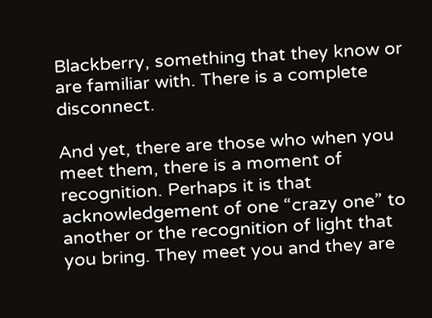Blackberry, something that they know or are familiar with. There is a complete disconnect.

And yet, there are those who when you meet them, there is a moment of recognition. Perhaps it is that acknowledgement of one “crazy one” to another or the recognition of light that you bring. They meet you and they are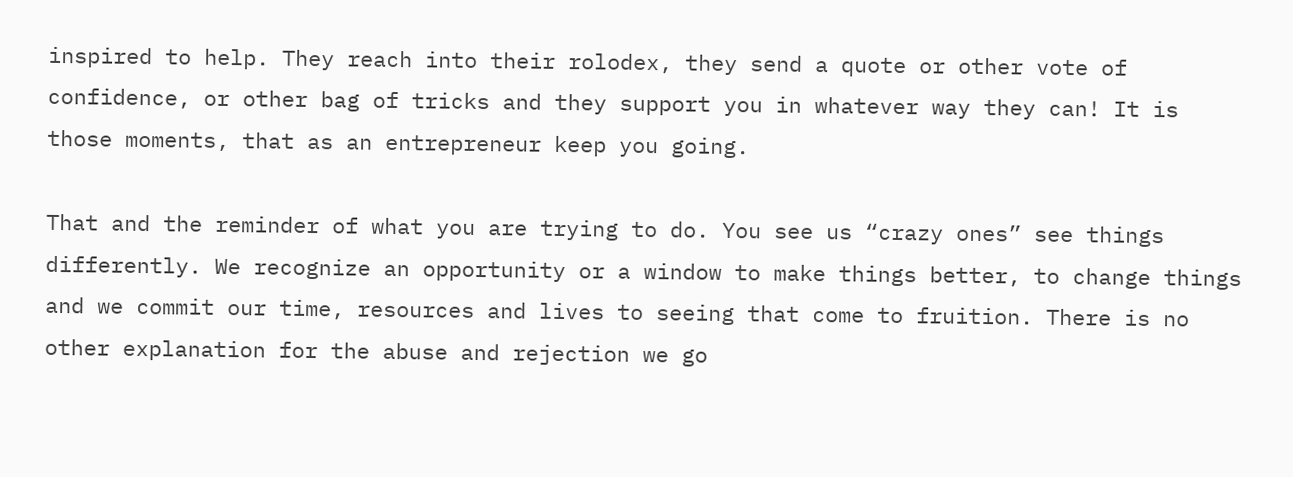inspired to help. They reach into their rolodex, they send a quote or other vote of confidence, or other bag of tricks and they support you in whatever way they can! It is those moments, that as an entrepreneur keep you going.

That and the reminder of what you are trying to do. You see us “crazy ones” see things differently. We recognize an opportunity or a window to make things better, to change things and we commit our time, resources and lives to seeing that come to fruition. There is no other explanation for the abuse and rejection we go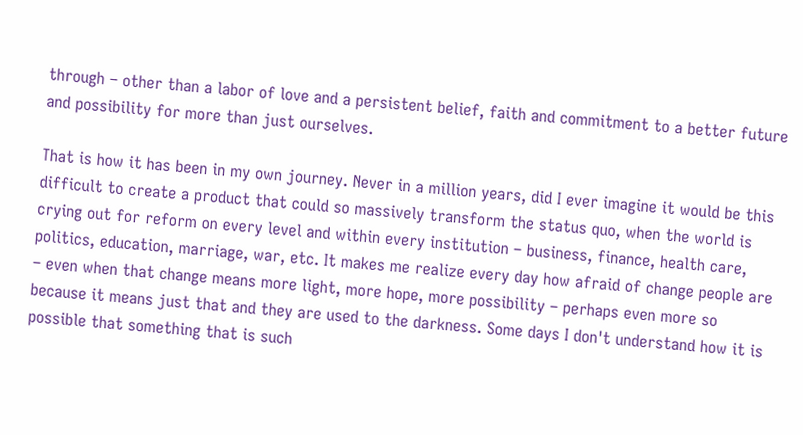through – other than a labor of love and a persistent belief, faith and commitment to a better future and possibility for more than just ourselves.

That is how it has been in my own journey. Never in a million years, did I ever imagine it would be this difficult to create a product that could so massively transform the status quo, when the world is crying out for reform on every level and within every institution – business, finance, health care, politics, education, marriage, war, etc. It makes me realize every day how afraid of change people are – even when that change means more light, more hope, more possibility – perhaps even more so because it means just that and they are used to the darkness. Some days I don't understand how it is possible that something that is such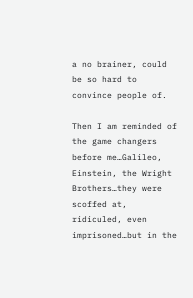a no brainer, could be so hard to convince people of.

Then I am reminded of the game changers before me…Galileo, Einstein, the Wright Brothers…they were scoffed at, ridiculed, even imprisoned…but in the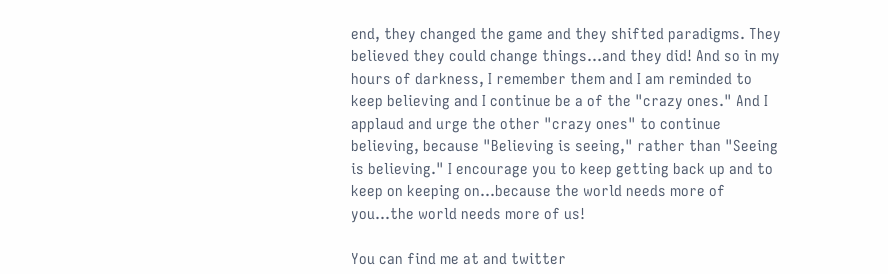end, they changed the game and they shifted paradigms. They believed they could change things…and they did! And so in my hours of darkness, I remember them and I am reminded to keep believing and I continue be a of the "crazy ones." And I applaud and urge the other "crazy ones" to continue believing, because "Believing is seeing," rather than "Seeing is believing." I encourage you to keep getting back up and to keep on keeping on...because the world needs more of you...the world needs more of us!

You can find me at and twitter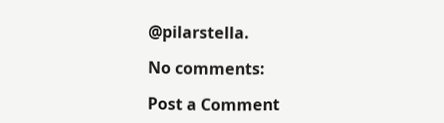@pilarstella.

No comments:

Post a Comment